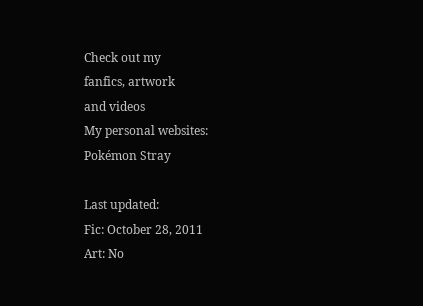Check out my
fanfics, artwork
and videos
My personal websites:
Pokémon Stray

Last updated:
Fic: October 28, 2011
Art: No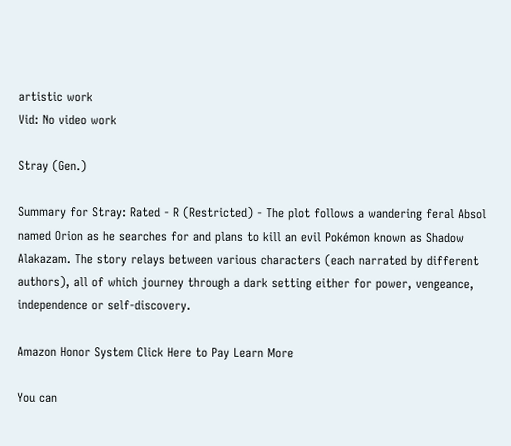artistic work
Vid: No video work

Stray (Gen.)

Summary for Stray: Rated - R (Restricted) - The plot follows a wandering feral Absol named Orion as he searches for and plans to kill an evil Pokémon known as Shadow Alakazam. The story relays between various characters (each narrated by different authors), all of which journey through a dark setting either for power, vengeance, independence or self-discovery.

Amazon Honor System Click Here to Pay Learn More

You can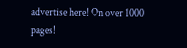advertise here! On over 1000 pages!